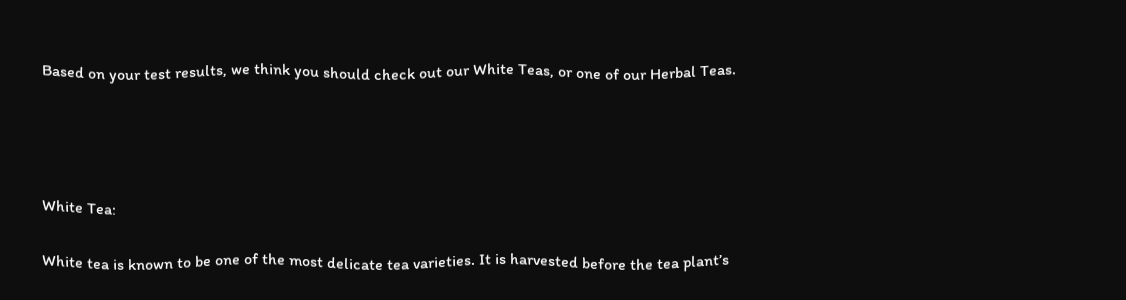Based on your test results, we think you should check out our White Teas, or one of our Herbal Teas.




White Tea:

White tea is known to be one of the most delicate tea varieties. It is harvested before the tea plant’s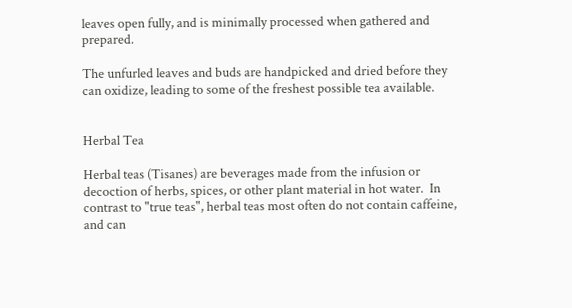leaves open fully, and is minimally processed when gathered and prepared.

The unfurled leaves and buds are handpicked and dried before they can oxidize, leading to some of the freshest possible tea available.


Herbal Tea

Herbal teas (Tisanes) are beverages made from the infusion or decoction of herbs, spices, or other plant material in hot water.  In contrast to "true teas", herbal teas most often do not contain caffeine, and can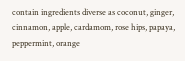contain ingredients diverse as coconut, ginger, cinnamon, apple, cardamom, rose hips, papaya, peppermint, orange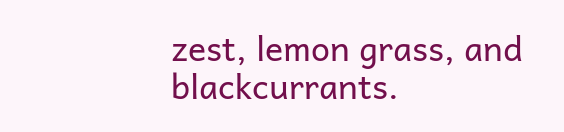zest, lemon grass, and blackcurrants.